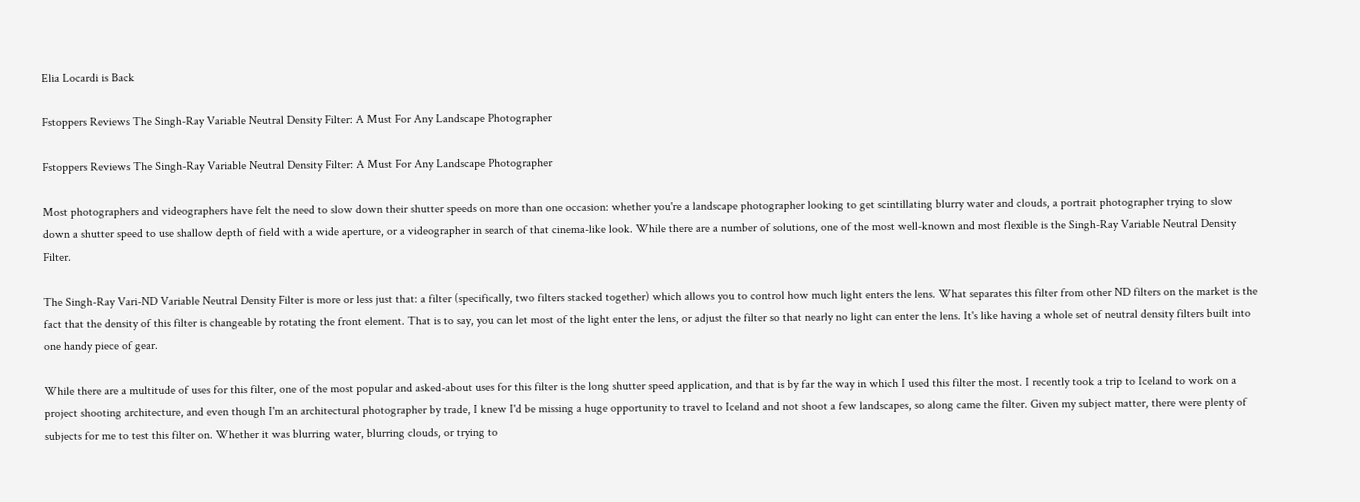Elia Locardi is Back

Fstoppers Reviews The Singh-Ray Variable Neutral Density Filter: A Must For Any Landscape Photographer

Fstoppers Reviews The Singh-Ray Variable Neutral Density Filter: A Must For Any Landscape Photographer

Most photographers and videographers have felt the need to slow down their shutter speeds on more than one occasion: whether you're a landscape photographer looking to get scintillating blurry water and clouds, a portrait photographer trying to slow down a shutter speed to use shallow depth of field with a wide aperture, or a videographer in search of that cinema-like look. While there are a number of solutions, one of the most well-known and most flexible is the Singh-Ray Variable Neutral Density Filter.

The Singh-Ray Vari-ND Variable Neutral Density Filter is more or less just that: a filter (specifically, two filters stacked together) which allows you to control how much light enters the lens. What separates this filter from other ND filters on the market is the fact that the density of this filter is changeable by rotating the front element. That is to say, you can let most of the light enter the lens, or adjust the filter so that nearly no light can enter the lens. It's like having a whole set of neutral density filters built into one handy piece of gear.

While there are a multitude of uses for this filter, one of the most popular and asked-about uses for this filter is the long shutter speed application, and that is by far the way in which I used this filter the most. I recently took a trip to Iceland to work on a project shooting architecture, and even though I'm an architectural photographer by trade, I knew I'd be missing a huge opportunity to travel to Iceland and not shoot a few landscapes, so along came the filter. Given my subject matter, there were plenty of subjects for me to test this filter on. Whether it was blurring water, blurring clouds, or trying to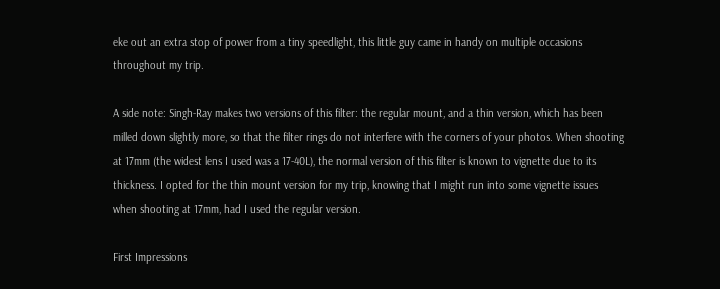eke out an extra stop of power from a tiny speedlight, this little guy came in handy on multiple occasions throughout my trip.

A side note: Singh-Ray makes two versions of this filter: the regular mount, and a thin version, which has been milled down slightly more, so that the filter rings do not interfere with the corners of your photos. When shooting at 17mm (the widest lens I used was a 17-40L), the normal version of this filter is known to vignette due to its thickness. I opted for the thin mount version for my trip, knowing that I might run into some vignette issues when shooting at 17mm, had I used the regular version.

First Impressions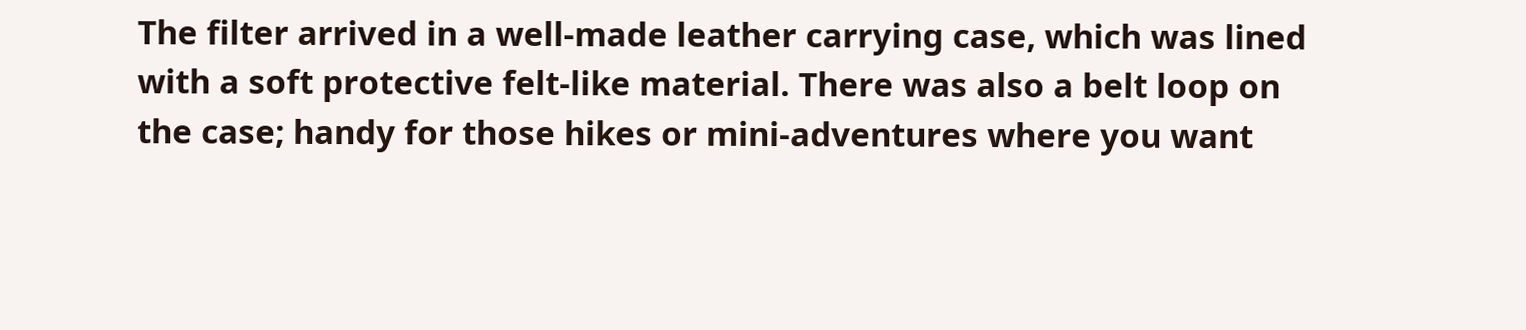The filter arrived in a well-made leather carrying case, which was lined with a soft protective felt-like material. There was also a belt loop on the case; handy for those hikes or mini-adventures where you want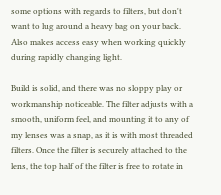some options with regards to filters, but don't want to lug around a heavy bag on your back. Also makes access easy when working quickly during rapidly changing light.

Build is solid, and there was no sloppy play or workmanship noticeable. The filter adjusts with a smooth, uniform feel, and mounting it to any of my lenses was a snap, as it is with most threaded filters. Once the filter is securely attached to the lens, the top half of the filter is free to rotate in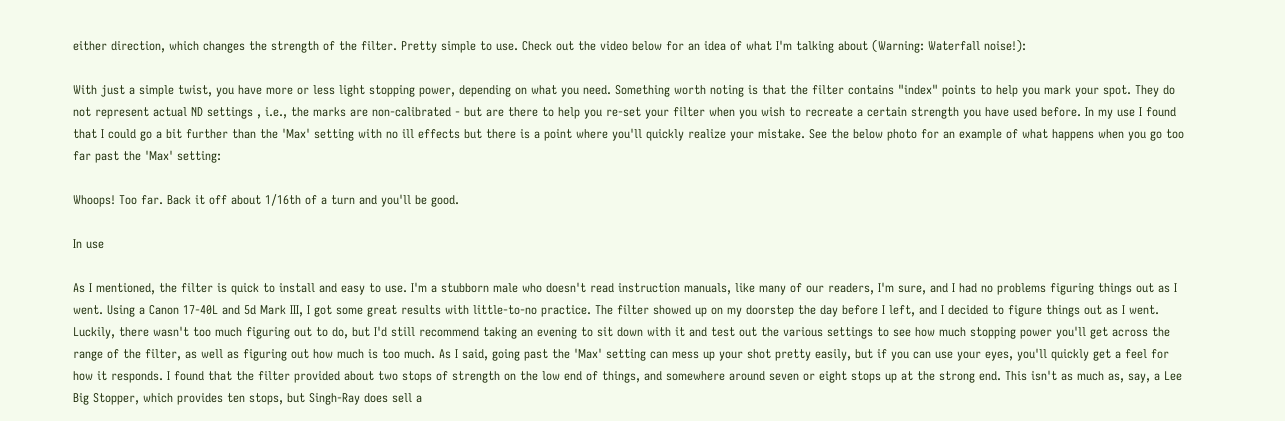either direction, which changes the strength of the filter. Pretty simple to use. Check out the video below for an idea of what I'm talking about (Warning: Waterfall noise!):

With just a simple twist, you have more or less light stopping power, depending on what you need. Something worth noting is that the filter contains "index" points to help you mark your spot. They do not represent actual ND settings , i.e., the marks are non-calibrated - but are there to help you re-set your filter when you wish to recreate a certain strength you have used before. In my use I found that I could go a bit further than the 'Max' setting with no ill effects but there is a point where you'll quickly realize your mistake. See the below photo for an example of what happens when you go too far past the 'Max' setting:

Whoops! Too far. Back it off about 1/16th of a turn and you'll be good.

In use

As I mentioned, the filter is quick to install and easy to use. I'm a stubborn male who doesn't read instruction manuals, like many of our readers, I'm sure, and I had no problems figuring things out as I went. Using a Canon 17-40L and 5d Mark III, I got some great results with little-to-no practice. The filter showed up on my doorstep the day before I left, and I decided to figure things out as I went. Luckily, there wasn't too much figuring out to do, but I'd still recommend taking an evening to sit down with it and test out the various settings to see how much stopping power you'll get across the range of the filter, as well as figuring out how much is too much. As I said, going past the 'Max' setting can mess up your shot pretty easily, but if you can use your eyes, you'll quickly get a feel for how it responds. I found that the filter provided about two stops of strength on the low end of things, and somewhere around seven or eight stops up at the strong end. This isn't as much as, say, a Lee Big Stopper, which provides ten stops, but Singh-Ray does sell a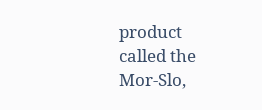product called the Mor-Slo,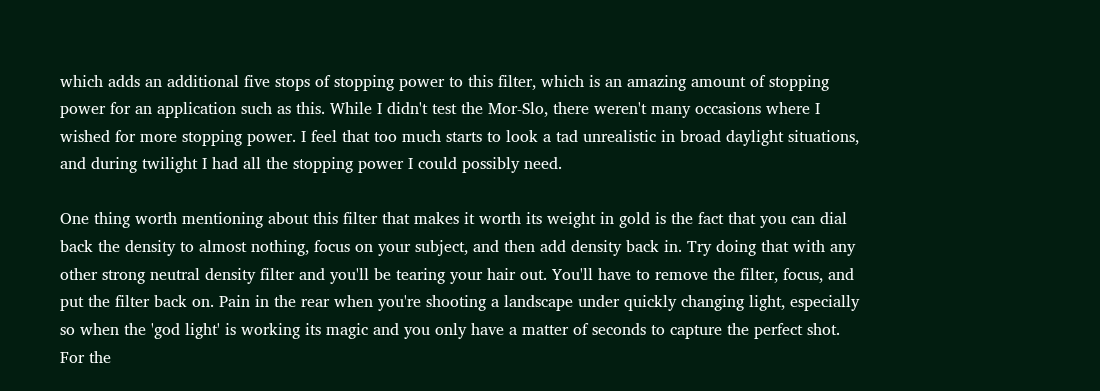which adds an additional five stops of stopping power to this filter, which is an amazing amount of stopping power for an application such as this. While I didn't test the Mor-Slo, there weren't many occasions where I wished for more stopping power. I feel that too much starts to look a tad unrealistic in broad daylight situations, and during twilight I had all the stopping power I could possibly need.

One thing worth mentioning about this filter that makes it worth its weight in gold is the fact that you can dial back the density to almost nothing, focus on your subject, and then add density back in. Try doing that with any other strong neutral density filter and you'll be tearing your hair out. You'll have to remove the filter, focus, and put the filter back on. Pain in the rear when you're shooting a landscape under quickly changing light, especially so when the 'god light' is working its magic and you only have a matter of seconds to capture the perfect shot. For the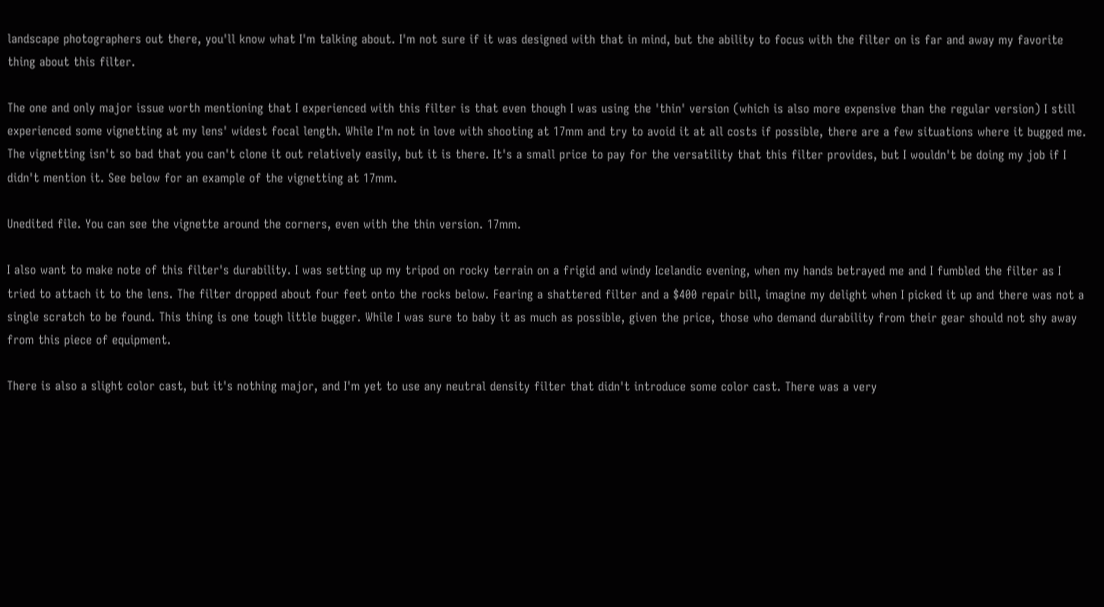landscape photographers out there, you'll know what I'm talking about. I'm not sure if it was designed with that in mind, but the ability to focus with the filter on is far and away my favorite thing about this filter.

The one and only major issue worth mentioning that I experienced with this filter is that even though I was using the 'thin' version (which is also more expensive than the regular version) I still experienced some vignetting at my lens' widest focal length. While I'm not in love with shooting at 17mm and try to avoid it at all costs if possible, there are a few situations where it bugged me. The vignetting isn't so bad that you can't clone it out relatively easily, but it is there. It's a small price to pay for the versatility that this filter provides, but I wouldn't be doing my job if I didn't mention it. See below for an example of the vignetting at 17mm.

Unedited file. You can see the vignette around the corners, even with the thin version. 17mm.

I also want to make note of this filter's durability. I was setting up my tripod on rocky terrain on a frigid and windy Icelandic evening, when my hands betrayed me and I fumbled the filter as I tried to attach it to the lens. The filter dropped about four feet onto the rocks below. Fearing a shattered filter and a $400 repair bill, imagine my delight when I picked it up and there was not a single scratch to be found. This thing is one tough little bugger. While I was sure to baby it as much as possible, given the price, those who demand durability from their gear should not shy away from this piece of equipment.

There is also a slight color cast, but it's nothing major, and I'm yet to use any neutral density filter that didn't introduce some color cast. There was a very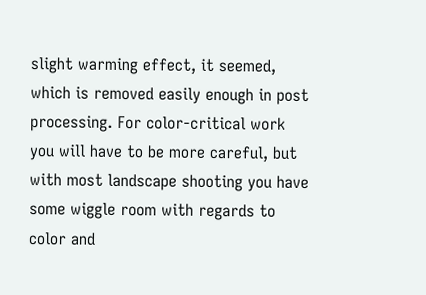slight warming effect, it seemed, which is removed easily enough in post processing. For color-critical work you will have to be more careful, but with most landscape shooting you have some wiggle room with regards to color and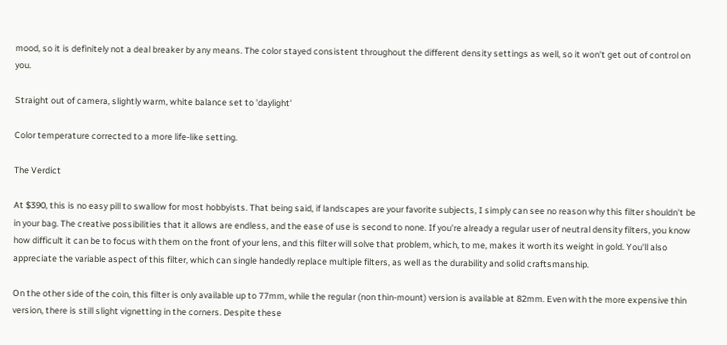mood, so it is definitely not a deal breaker by any means. The color stayed consistent throughout the different density settings as well, so it won't get out of control on you.

Straight out of camera, slightly warm, white balance set to 'daylight'

Color temperature corrected to a more life-like setting.

The Verdict

At $390, this is no easy pill to swallow for most hobbyists. That being said, if landscapes are your favorite subjects, I simply can see no reason why this filter shouldn't be in your bag. The creative possibilities that it allows are endless, and the ease of use is second to none. If you're already a regular user of neutral density filters, you know how difficult it can be to focus with them on the front of your lens, and this filter will solve that problem, which, to me, makes it worth its weight in gold. You'll also appreciate the variable aspect of this filter, which can single handedly replace multiple filters, as well as the durability and solid craftsmanship.

On the other side of the coin, this filter is only available up to 77mm, while the regular (non thin-mount) version is available at 82mm. Even with the more expensive thin version, there is still slight vignetting in the corners. Despite these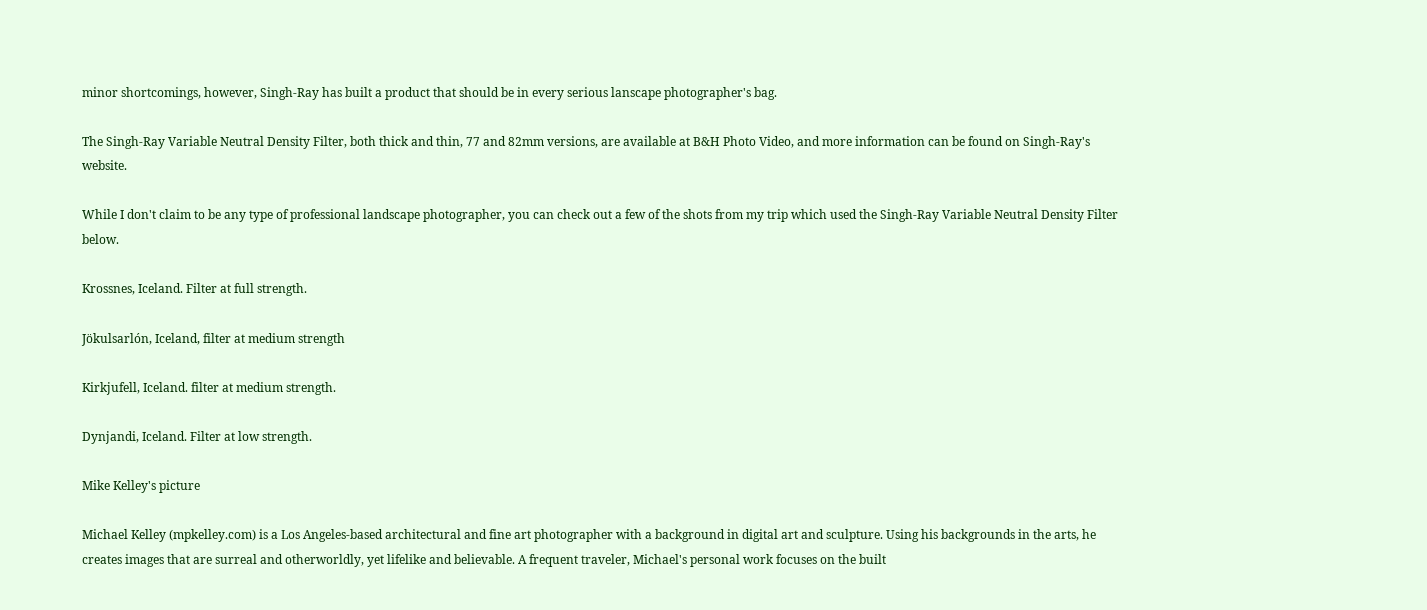minor shortcomings, however, Singh-Ray has built a product that should be in every serious lanscape photographer's bag.

The Singh-Ray Variable Neutral Density Filter, both thick and thin, 77 and 82mm versions, are available at B&H Photo Video, and more information can be found on Singh-Ray's website.

While I don't claim to be any type of professional landscape photographer, you can check out a few of the shots from my trip which used the Singh-Ray Variable Neutral Density Filter below.

Krossnes, Iceland. Filter at full strength.

Jökulsarlón, Iceland, filter at medium strength

Kirkjufell, Iceland. filter at medium strength.

Dynjandi, Iceland. Filter at low strength.

Mike Kelley's picture

Michael Kelley (mpkelley.com) is a Los Angeles-based architectural and fine art photographer with a background in digital art and sculpture. Using his backgrounds in the arts, he creates images that are surreal and otherworldly, yet lifelike and believable. A frequent traveler, Michael's personal work focuses on the built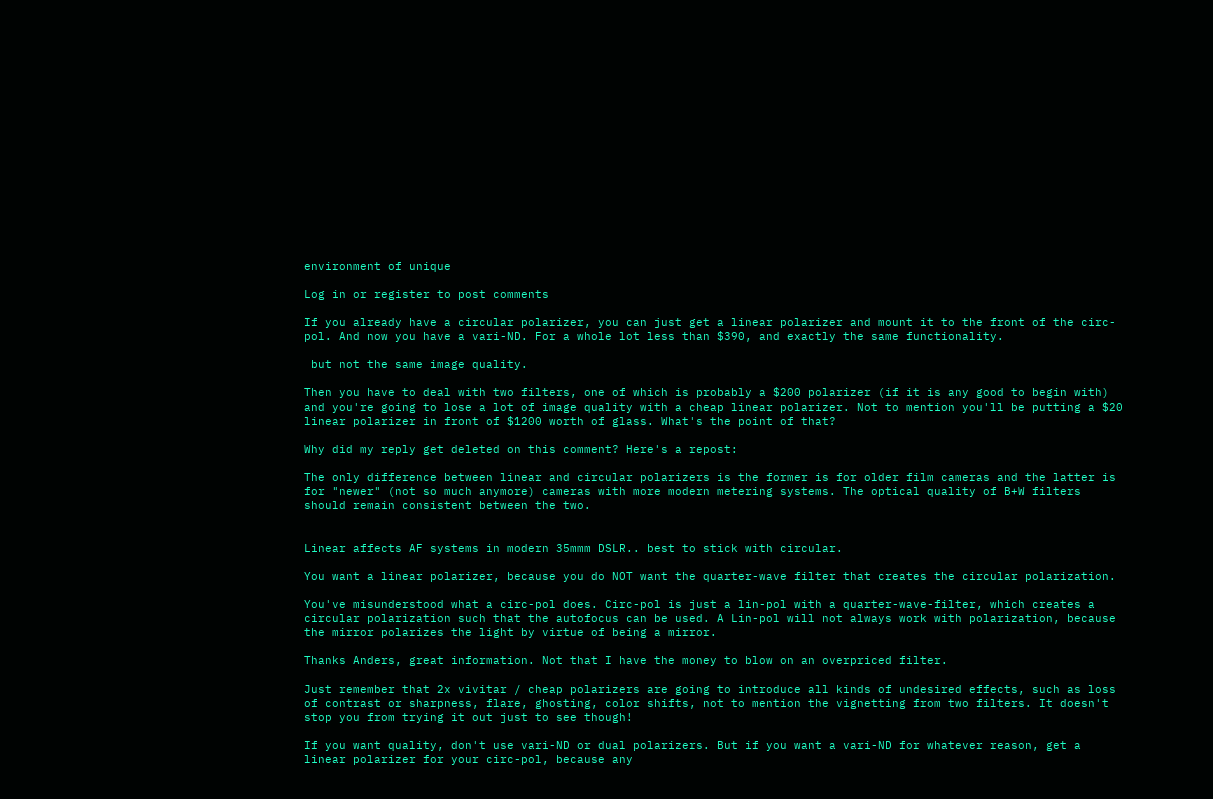environment of unique

Log in or register to post comments

If you already have a circular polarizer, you can just get a linear polarizer and mount it to the front of the circ-pol. And now you have a vari-ND. For a whole lot less than $390, and exactly the same functionality.

 but not the same image quality.

Then you have to deal with two filters, one of which is probably a $200 polarizer (if it is any good to begin with) and you're going to lose a lot of image quality with a cheap linear polarizer. Not to mention you'll be putting a $20 linear polarizer in front of $1200 worth of glass. What's the point of that?

Why did my reply get deleted on this comment? Here's a repost:

The only difference between linear and circular polarizers is the former is for older film cameras and the latter is for "newer" (not so much anymore) cameras with more modern metering systems. The optical quality of B+W filters should remain consistent between the two.


Linear affects AF systems in modern 35mmm DSLR.. best to stick with circular.

You want a linear polarizer, because you do NOT want the quarter-wave filter that creates the circular polarization.

You've misunderstood what a circ-pol does. Circ-pol is just a lin-pol with a quarter-wave-filter, which creates a circular polarization such that the autofocus can be used. A Lin-pol will not always work with polarization, because the mirror polarizes the light by virtue of being a mirror.

Thanks Anders, great information. Not that I have the money to blow on an overpriced filter.

Just remember that 2x vivitar / cheap polarizers are going to introduce all kinds of undesired effects, such as loss of contrast or sharpness, flare, ghosting, color shifts, not to mention the vignetting from two filters. It doesn't stop you from trying it out just to see though!

If you want quality, don't use vari-ND or dual polarizers. But if you want a vari-ND for whatever reason, get a linear polarizer for your circ-pol, because any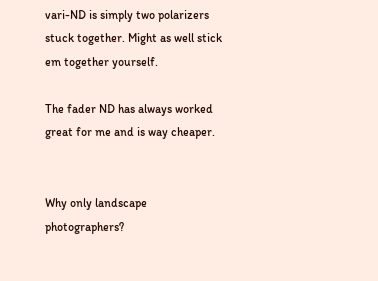vari-ND is simply two polarizers stuck together. Might as well stick em together yourself.

The fader ND has always worked great for me and is way cheaper.


Why only landscape photographers?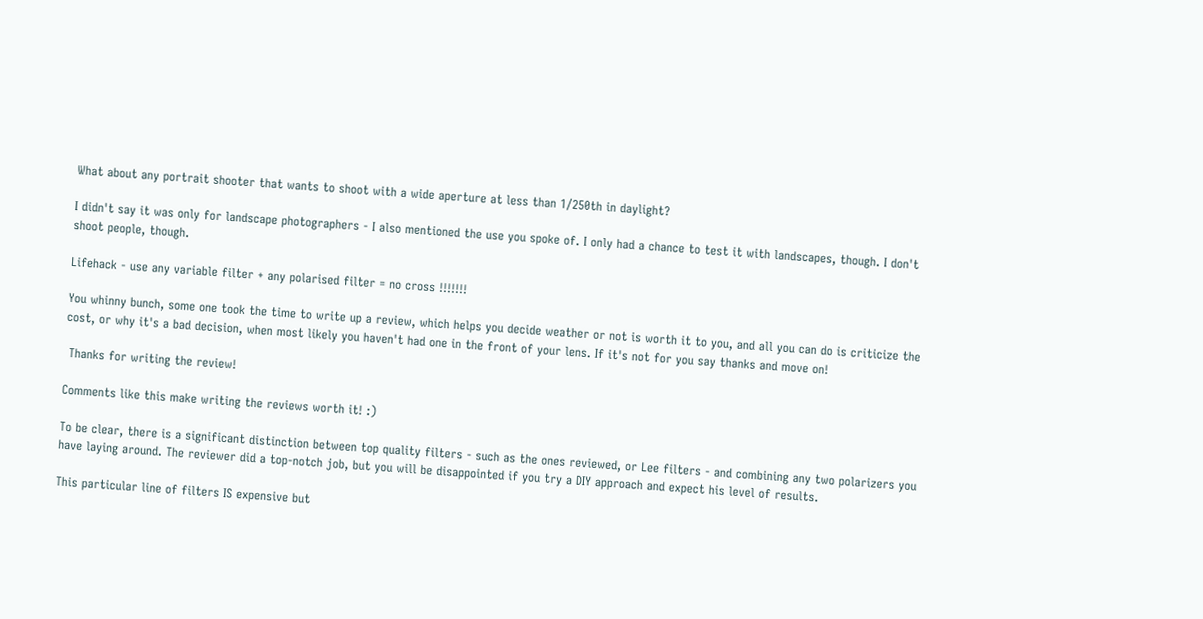What about any portrait shooter that wants to shoot with a wide aperture at less than 1/250th in daylight?

I didn't say it was only for landscape photographers - I also mentioned the use you spoke of. I only had a chance to test it with landscapes, though. I don't shoot people, though.

Lifehack - use any variable filter + any polarised filter = no cross !!!!!!!

You whinny bunch, some one took the time to write up a review, which helps you decide weather or not is worth it to you, and all you can do is criticize the cost, or why it's a bad decision, when most likely you haven't had one in the front of your lens. If it's not for you say thanks and move on!

 Thanks for writing the review!

Comments like this make writing the reviews worth it! :)

To be clear, there is a significant distinction between top quality filters - such as the ones reviewed, or Lee filters - and combining any two polarizers you have laying around. The reviewer did a top-notch job, but you will be disappointed if you try a DIY approach and expect his level of results.

This particular line of filters IS expensive but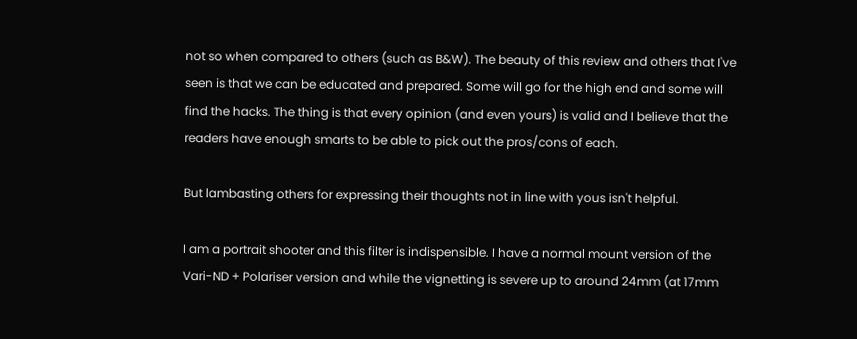not so when compared to others (such as B&W). The beauty of this review and others that I've seen is that we can be educated and prepared. Some will go for the high end and some will find the hacks. The thing is that every opinion (and even yours) is valid and I believe that the readers have enough smarts to be able to pick out the pros/cons of each.

But lambasting others for expressing their thoughts not in line with yous isn't helpful.

I am a portrait shooter and this filter is indispensible. I have a normal mount version of the Vari-ND + Polariser version and while the vignetting is severe up to around 24mm (at 17mm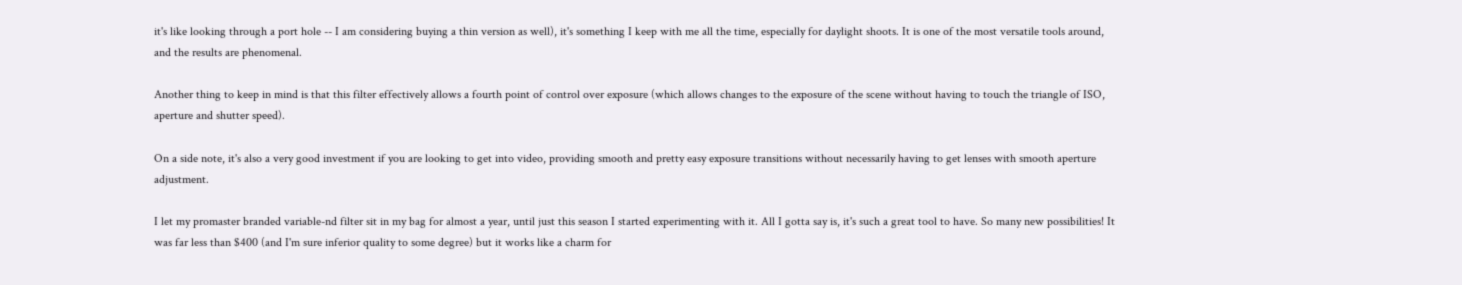it's like looking through a port hole -- I am considering buying a thin version as well), it's something I keep with me all the time, especially for daylight shoots. It is one of the most versatile tools around, and the results are phenomenal.

Another thing to keep in mind is that this filter effectively allows a fourth point of control over exposure (which allows changes to the exposure of the scene without having to touch the triangle of ISO, aperture and shutter speed).

On a side note, it's also a very good investment if you are looking to get into video, providing smooth and pretty easy exposure transitions without necessarily having to get lenses with smooth aperture adjustment.

I let my promaster branded variable-nd filter sit in my bag for almost a year, until just this season I started experimenting with it. All I gotta say is, it's such a great tool to have. So many new possibilities! It was far less than $400 (and I'm sure inferior quality to some degree) but it works like a charm for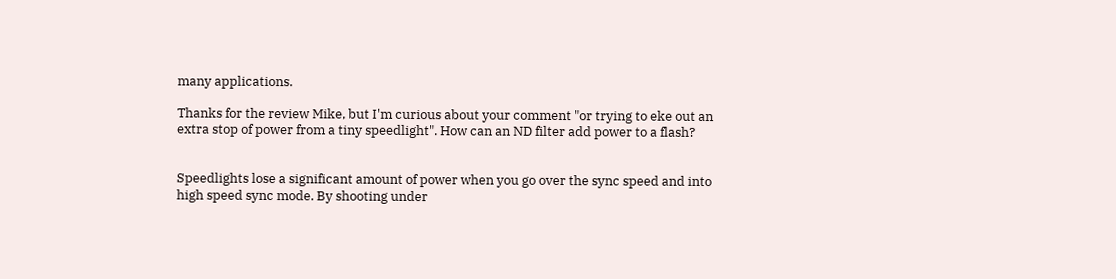many applications.

Thanks for the review Mike, but I'm curious about your comment "or trying to eke out an extra stop of power from a tiny speedlight". How can an ND filter add power to a flash?


Speedlights lose a significant amount of power when you go over the sync speed and into high speed sync mode. By shooting under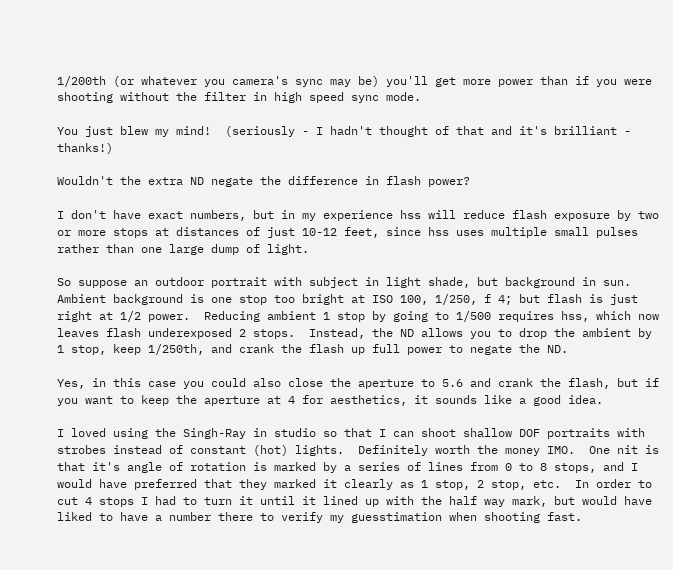1/200th (or whatever you camera's sync may be) you'll get more power than if you were shooting without the filter in high speed sync mode.

You just blew my mind!  (seriously - I hadn't thought of that and it's brilliant - thanks!)

Wouldn't the extra ND negate the difference in flash power?

I don't have exact numbers, but in my experience hss will reduce flash exposure by two or more stops at distances of just 10-12 feet, since hss uses multiple small pulses rather than one large dump of light.

So suppose an outdoor portrait with subject in light shade, but background in sun.  Ambient background is one stop too bright at ISO 100, 1/250, f 4; but flash is just right at 1/2 power.  Reducing ambient 1 stop by going to 1/500 requires hss, which now leaves flash underexposed 2 stops.  Instead, the ND allows you to drop the ambient by 1 stop, keep 1/250th, and crank the flash up full power to negate the ND.

Yes, in this case you could also close the aperture to 5.6 and crank the flash, but if you want to keep the aperture at 4 for aesthetics, it sounds like a good idea.

I loved using the Singh-Ray in studio so that I can shoot shallow DOF portraits with strobes instead of constant (hot) lights.  Definitely worth the money IMO.  One nit is that it's angle of rotation is marked by a series of lines from 0 to 8 stops, and I would have preferred that they marked it clearly as 1 stop, 2 stop, etc.  In order to cut 4 stops I had to turn it until it lined up with the half way mark, but would have liked to have a number there to verify my guesstimation when shooting fast.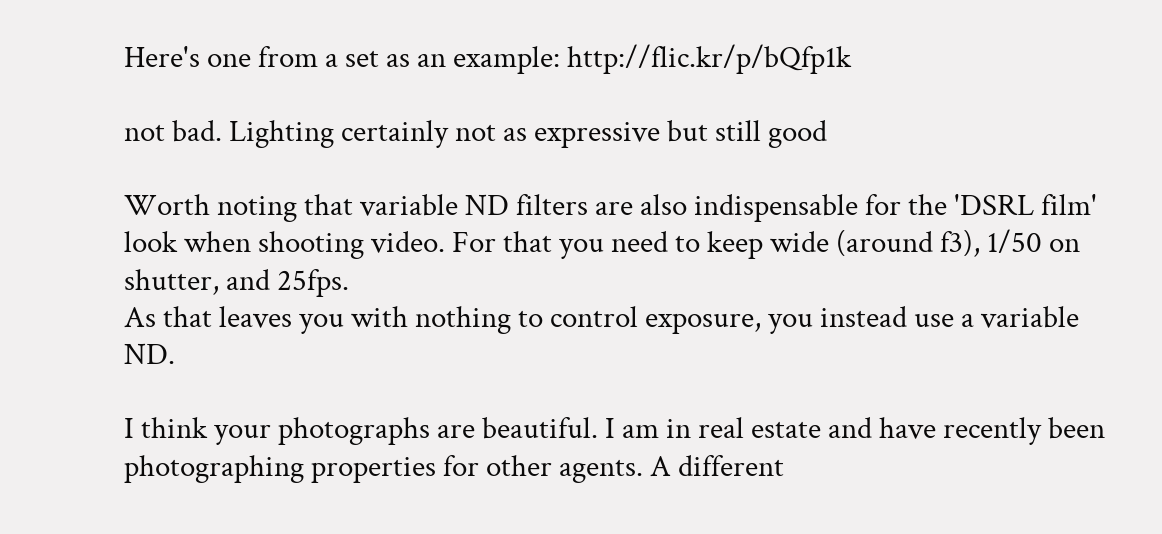Here's one from a set as an example: http://flic.kr/p/bQfp1k

not bad. Lighting certainly not as expressive but still good

Worth noting that variable ND filters are also indispensable for the 'DSRL film' look when shooting video. For that you need to keep wide (around f3), 1/50 on shutter, and 25fps.
As that leaves you with nothing to control exposure, you instead use a variable ND.

I think your photographs are beautiful. I am in real estate and have recently been photographing properties for other agents. A different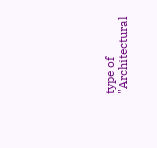type of "Architectural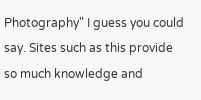Photography" I guess you could say. Sites such as this provide so much knowledge and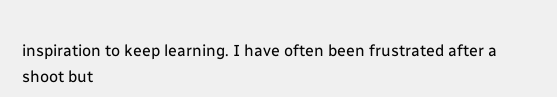inspiration to keep learning. I have often been frustrated after a shoot but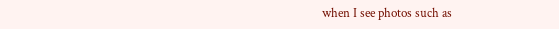when I see photos such as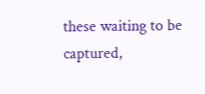these waiting to be captured,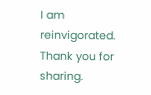I am reinvigorated. Thank you for sharing.